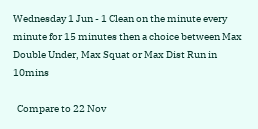Wednesday 1 Jun - 1 Clean on the minute every minute for 15 minutes then a choice between Max Double Under, Max Squat or Max Dist Run in 10mins

  Compare to 22 Nov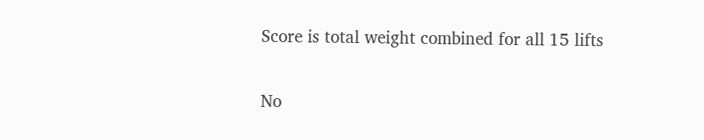Score is total weight combined for all 15 lifts

No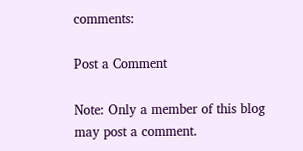comments:

Post a Comment

Note: Only a member of this blog may post a comment.